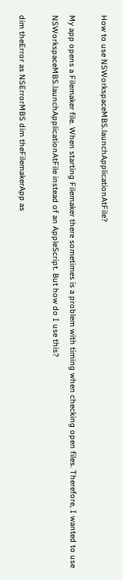How to use NSWorkspaceMBS.launchApplicationAtFile?

My app opens a Filemaker file. When starting Filemaker there sometimes is a problem with timing when checking open files. Therefore, I wanted to use NSWorkspaceMBS.launchApplicationAtFile instead of an AppleScript. But how do I use this?

dim theError as NSErrorMBS dim theFilemakerApp as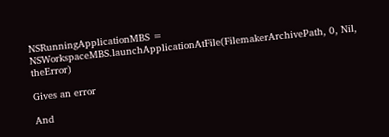NSRunningApplicationMBS = NSWorkspaceMBS.launchApplicationAtFile(FilemakerArchivePath, 0, Nil, theError)

Gives an error

And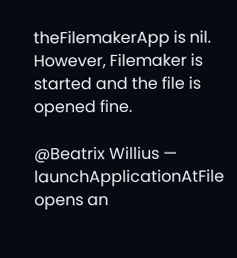theFilemakerApp is nil. However, Filemaker is started and the file is opened fine.

@Beatrix Willius — launchApplicationAtFile opens an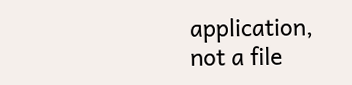application, not a file